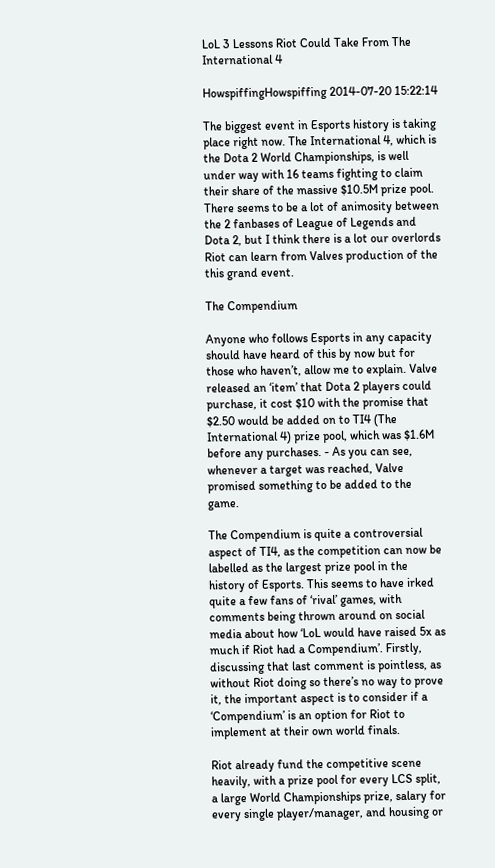LoL 3 Lessons Riot Could Take From The International 4

HowspiffingHowspiffing 2014-07-20 15:22:14

The biggest event in Esports history is taking place right now. The International 4, which is the Dota 2 World Championships, is well under way with 16 teams fighting to claim their share of the massive $10.5M prize pool. There seems to be a lot of animosity between the 2 fanbases of League of Legends and Dota 2, but I think there is a lot our overlords Riot can learn from Valves production of the this grand event.

The Compendium

Anyone who follows Esports in any capacity should have heard of this by now but for those who haven’t, allow me to explain. Valve released an ‘item’ that Dota 2 players could purchase, it cost $10 with the promise that $2.50 would be added on to TI4 (The International 4) prize pool, which was $1.6M before any purchases. - As you can see, whenever a target was reached, Valve promised something to be added to the game.

The Compendium is quite a controversial aspect of TI4, as the competition can now be labelled as the largest prize pool in the history of Esports. This seems to have irked quite a few fans of ‘rival’ games, with comments being thrown around on social media about how ‘LoL would have raised 5x as much if Riot had a Compendium’. Firstly, discussing that last comment is pointless, as without Riot doing so there’s no way to prove it, the important aspect is to consider if a ‘Compendium’ is an option for Riot to implement at their own world finals.

Riot already fund the competitive scene heavily, with a prize pool for every LCS split, a large World Championships prize, salary for every single player/manager, and housing or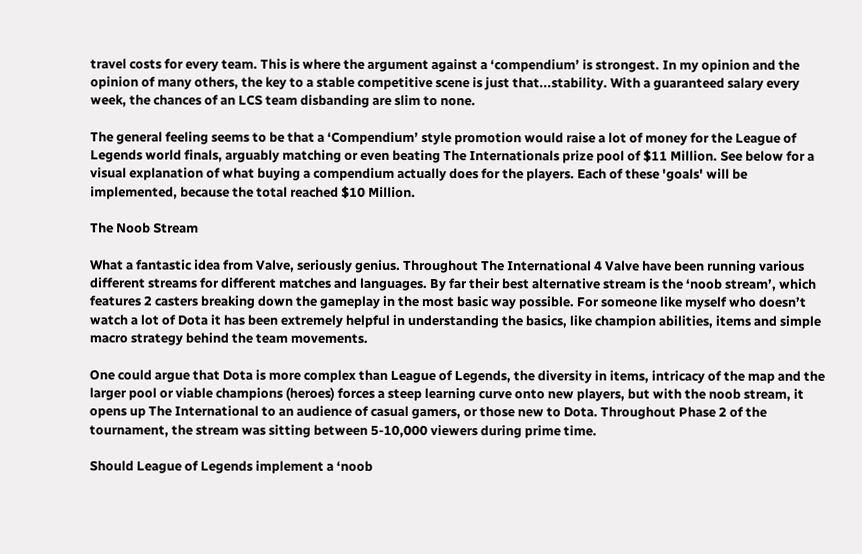travel costs for every team. This is where the argument against a ‘compendium’ is strongest. In my opinion and the opinion of many others, the key to a stable competitive scene is just that...stability. With a guaranteed salary every week, the chances of an LCS team disbanding are slim to none.

The general feeling seems to be that a ‘Compendium’ style promotion would raise a lot of money for the League of Legends world finals, arguably matching or even beating The Internationals prize pool of $11 Million. See below for a visual explanation of what buying a compendium actually does for the players. Each of these 'goals' will be implemented, because the total reached $10 Million.

The Noob Stream

What a fantastic idea from Valve, seriously genius. Throughout The International 4 Valve have been running various different streams for different matches and languages. By far their best alternative stream is the ‘noob stream’, which features 2 casters breaking down the gameplay in the most basic way possible. For someone like myself who doesn’t watch a lot of Dota it has been extremely helpful in understanding the basics, like champion abilities, items and simple macro strategy behind the team movements.

One could argue that Dota is more complex than League of Legends, the diversity in items, intricacy of the map and the larger pool or viable champions (heroes) forces a steep learning curve onto new players, but with the noob stream, it opens up The International to an audience of casual gamers, or those new to Dota. Throughout Phase 2 of the tournament, the stream was sitting between 5-10,000 viewers during prime time.

Should League of Legends implement a ‘noob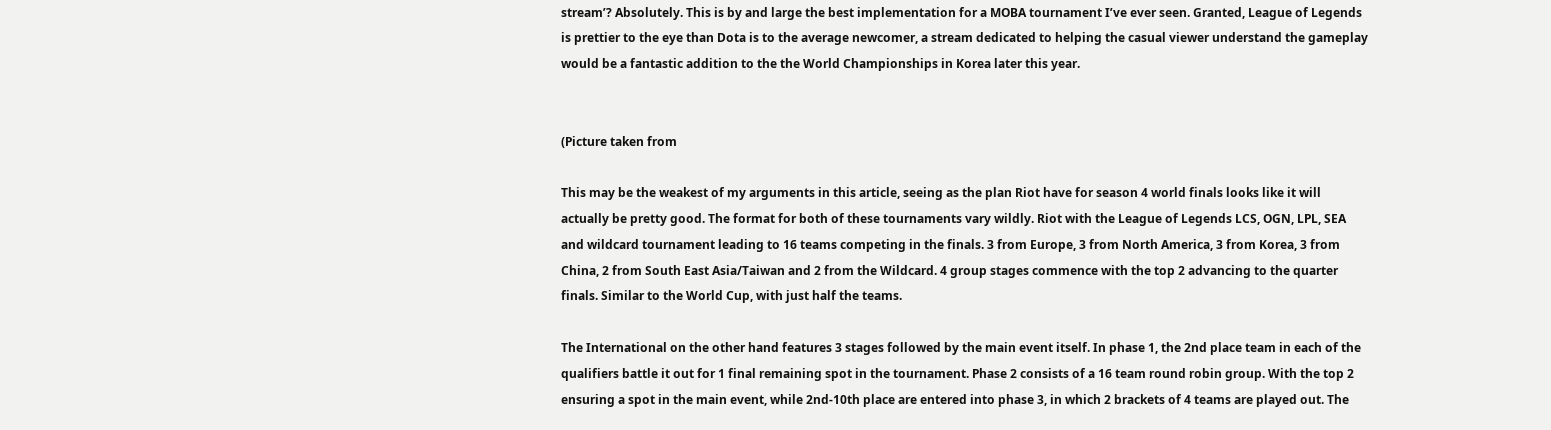stream’? Absolutely. This is by and large the best implementation for a MOBA tournament I’ve ever seen. Granted, League of Legends is prettier to the eye than Dota is to the average newcomer, a stream dedicated to helping the casual viewer understand the gameplay would be a fantastic addition to the the World Championships in Korea later this year.


(Picture taken from

This may be the weakest of my arguments in this article, seeing as the plan Riot have for season 4 world finals looks like it will actually be pretty good. The format for both of these tournaments vary wildly. Riot with the League of Legends LCS, OGN, LPL, SEA and wildcard tournament leading to 16 teams competing in the finals. 3 from Europe, 3 from North America, 3 from Korea, 3 from China, 2 from South East Asia/Taiwan and 2 from the Wildcard. 4 group stages commence with the top 2 advancing to the quarter finals. Similar to the World Cup, with just half the teams.

The International on the other hand features 3 stages followed by the main event itself. In phase 1, the 2nd place team in each of the qualifiers battle it out for 1 final remaining spot in the tournament. Phase 2 consists of a 16 team round robin group. With the top 2 ensuring a spot in the main event, while 2nd-10th place are entered into phase 3, in which 2 brackets of 4 teams are played out. The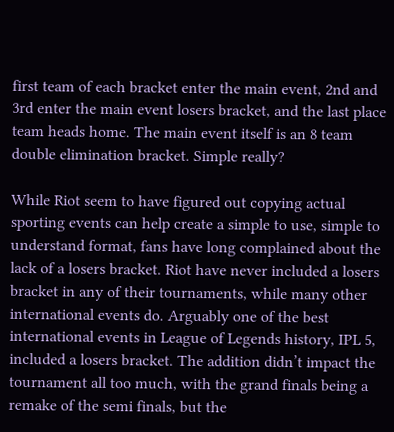first team of each bracket enter the main event, 2nd and 3rd enter the main event losers bracket, and the last place team heads home. The main event itself is an 8 team double elimination bracket. Simple really?

While Riot seem to have figured out copying actual sporting events can help create a simple to use, simple to understand format, fans have long complained about the lack of a losers bracket. Riot have never included a losers bracket in any of their tournaments, while many other international events do. Arguably one of the best international events in League of Legends history, IPL 5, included a losers bracket. The addition didn’t impact the tournament all too much, with the grand finals being a remake of the semi finals, but the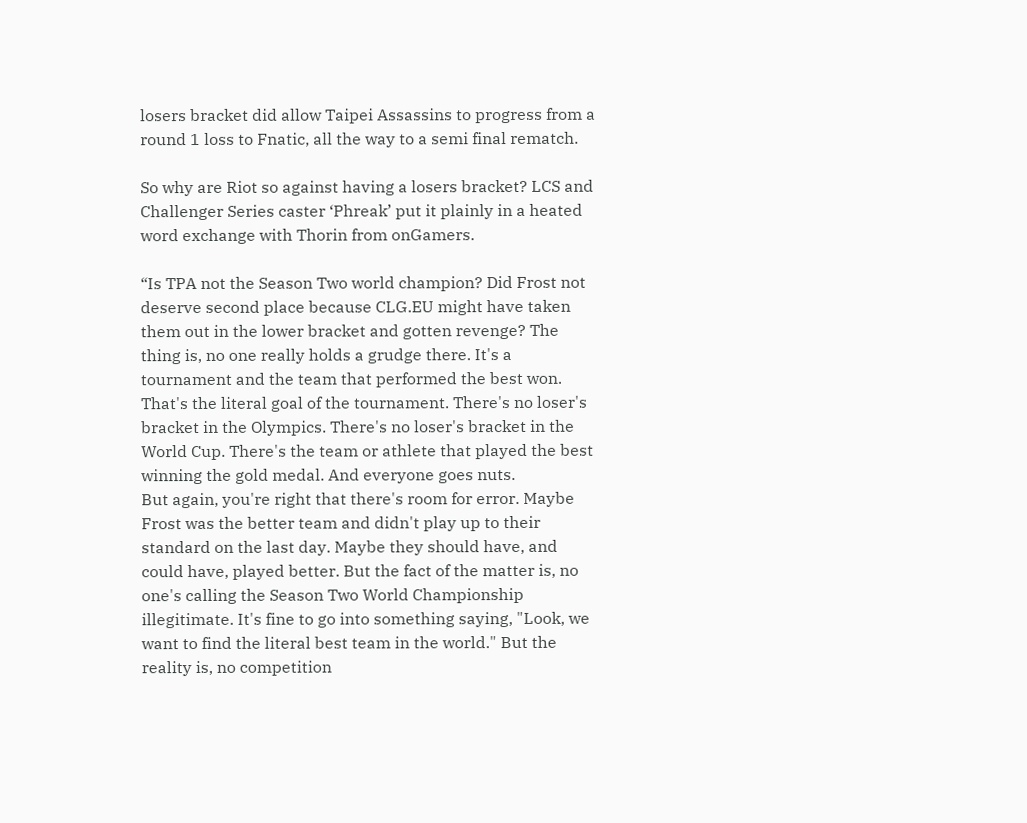losers bracket did allow Taipei Assassins to progress from a round 1 loss to Fnatic, all the way to a semi final rematch.

So why are Riot so against having a losers bracket? LCS and Challenger Series caster ‘Phreak’ put it plainly in a heated word exchange with Thorin from onGamers.

“Is TPA not the Season Two world champion? Did Frost not deserve second place because CLG.EU might have taken them out in the lower bracket and gotten revenge? The thing is, no one really holds a grudge there. It's a tournament and the team that performed the best won. That's the literal goal of the tournament. There's no loser's bracket in the Olympics. There's no loser's bracket in the World Cup. There's the team or athlete that played the best winning the gold medal. And everyone goes nuts.
But again, you're right that there's room for error. Maybe Frost was the better team and didn't play up to their standard on the last day. Maybe they should have, and could have, played better. But the fact of the matter is, no one's calling the Season Two World Championship illegitimate. It's fine to go into something saying, "Look, we want to find the literal best team in the world." But the reality is, no competition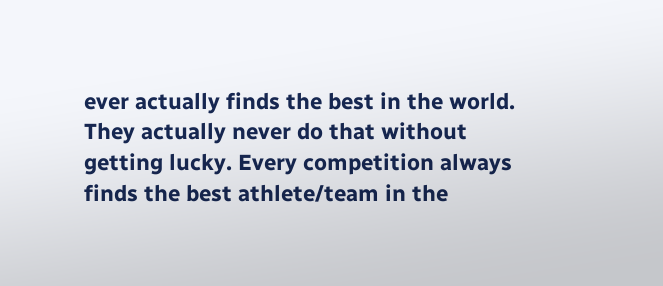ever actually finds the best in the world. They actually never do that without getting lucky. Every competition always finds the best athlete/team in the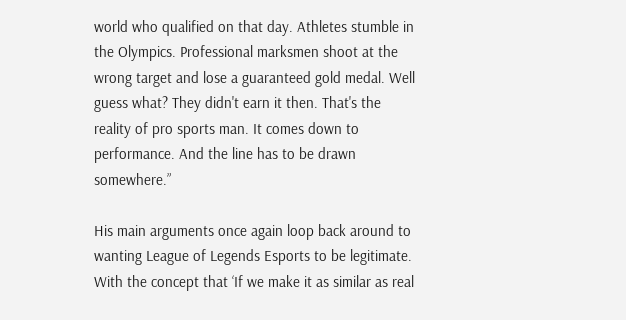world who qualified on that day. Athletes stumble in the Olympics. Professional marksmen shoot at the wrong target and lose a guaranteed gold medal. Well guess what? They didn't earn it then. That's the reality of pro sports man. It comes down to performance. And the line has to be drawn somewhere.”

His main arguments once again loop back around to wanting League of Legends Esports to be legitimate. With the concept that ‘If we make it as similar as real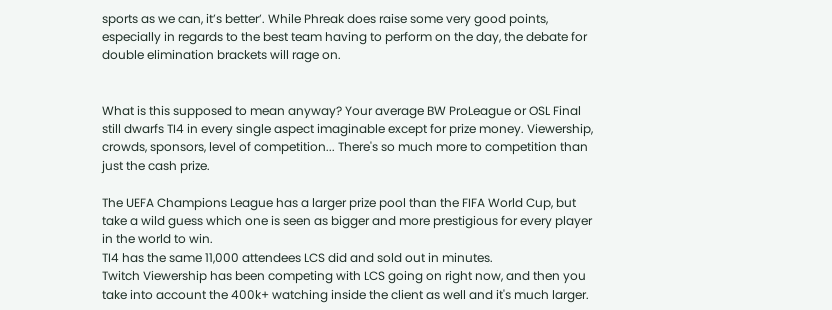sports as we can, it’s better’. While Phreak does raise some very good points, especially in regards to the best team having to perform on the day, the debate for double elimination brackets will rage on.


What is this supposed to mean anyway? Your average BW ProLeague or OSL Final still dwarfs TI4 in every single aspect imaginable except for prize money. Viewership, crowds, sponsors, level of competition... There's so much more to competition than just the cash prize.

The UEFA Champions League has a larger prize pool than the FIFA World Cup, but take a wild guess which one is seen as bigger and more prestigious for every player in the world to win.
TI4 has the same 11,000 attendees LCS did and sold out in minutes.
Twitch Viewership has been competing with LCS going on right now, and then you take into account the 400k+ watching inside the client as well and it's much larger.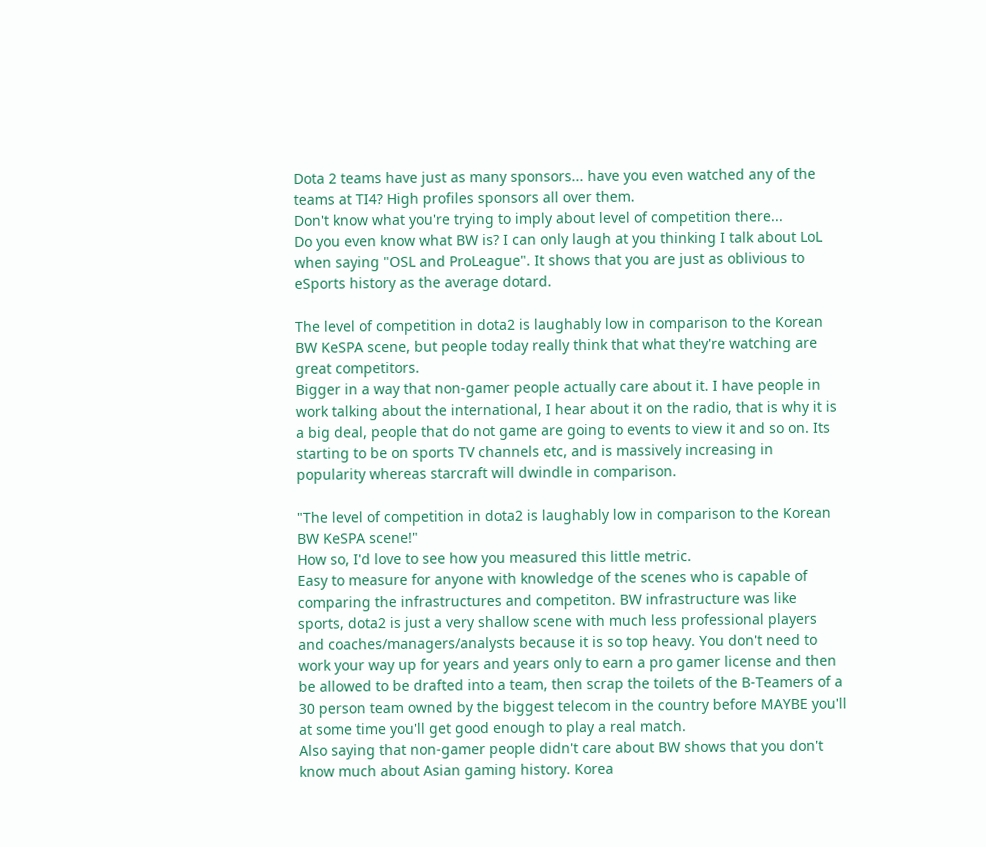Dota 2 teams have just as many sponsors... have you even watched any of the teams at TI4? High profiles sponsors all over them.
Don't know what you're trying to imply about level of competition there...
Do you even know what BW is? I can only laugh at you thinking I talk about LoL when saying "OSL and ProLeague". It shows that you are just as oblivious to eSports history as the average dotard.

The level of competition in dota2 is laughably low in comparison to the Korean BW KeSPA scene, but people today really think that what they're watching are great competitors.
Bigger in a way that non-gamer people actually care about it. I have people in work talking about the international, I hear about it on the radio, that is why it is a big deal, people that do not game are going to events to view it and so on. Its starting to be on sports TV channels etc, and is massively increasing in popularity whereas starcraft will dwindle in comparison.

"The level of competition in dota2 is laughably low in comparison to the Korean BW KeSPA scene!"
How so, I'd love to see how you measured this little metric.
Easy to measure for anyone with knowledge of the scenes who is capable of comparing the infrastructures and competiton. BW infrastructure was like sports, dota2 is just a very shallow scene with much less professional players and coaches/managers/analysts because it is so top heavy. You don't need to work your way up for years and years only to earn a pro gamer license and then be allowed to be drafted into a team, then scrap the toilets of the B-Teamers of a 30 person team owned by the biggest telecom in the country before MAYBE you'll at some time you'll get good enough to play a real match.
Also saying that non-gamer people didn't care about BW shows that you don't know much about Asian gaming history. Korea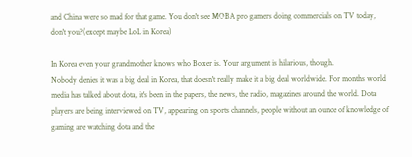and China were so mad for that game. You don't see MOBA pro gamers doing commercials on TV today, don't you?(except maybe LoL in Korea)

In Korea even your grandmother knows who Boxer is. Your argument is hilarious, though.
Nobody denies it was a big deal in Korea, that doesn't really make it a big deal worldwide. For months world media has talked about dota, it's been in the papers, the news, the radio, magazines around the world. Dota players are being interviewed on TV, appearing on sports channels, people without an ounce of knowledge of gaming are watching dota and the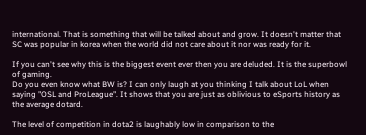international. That is something that will be talked about and grow. It doesn't matter that SC was popular in korea when the world did not care about it nor was ready for it.

If you can't see why this is the biggest event ever then you are deluded. It is the superbowl of gaming.
Do you even know what BW is? I can only laugh at you thinking I talk about LoL when saying "OSL and ProLeague". It shows that you are just as oblivious to eSports history as the average dotard.

The level of competition in dota2 is laughably low in comparison to the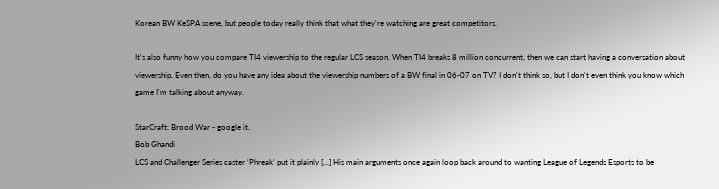Korean BW KeSPA scene, but people today really think that what they're watching are great competitors.

It's also funny how you compare TI4 viewership to the regular LCS season. When TI4 breaks 8 million concurrent, then we can start having a conversation about viewership. Even then, do you have any idea about the viewership numbers of a BW final in 06-07 on TV? I don't think so, but I don't even think you know which game I'm talking about anyway.

StarCraft: Brood War - google it.
Bob Ghandi
LCS and Challenger Series caster ‘Phreak’ put it plainly [...] His main arguments once again loop back around to wanting League of Legends Esports to be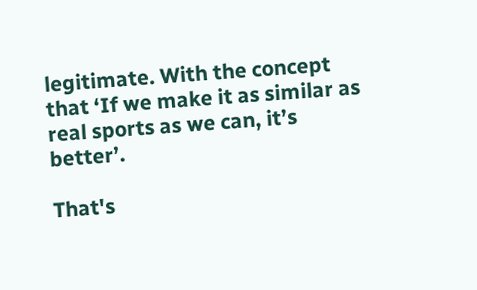legitimate. With the concept that ‘If we make it as similar as real sports as we can, it’s better’.

That's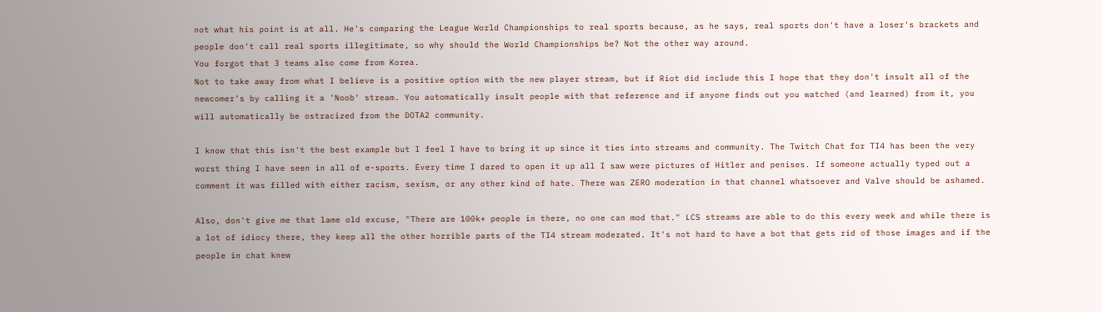not what his point is at all. He's comparing the League World Championships to real sports because, as he says, real sports don't have a loser's brackets and people don't call real sports illegitimate, so why should the World Championships be? Not the other way around.
You forgot that 3 teams also come from Korea.
Not to take away from what I believe is a positive option with the new player stream, but if Riot did include this I hope that they don't insult all of the newcomer's by calling it a 'Noob' stream. You automatically insult people with that reference and if anyone finds out you watched (and learned) from it, you will automatically be ostracized from the DOTA2 community.

I know that this isn't the best example but I feel I have to bring it up since it ties into streams and community. The Twitch Chat for TI4 has been the very worst thing I have seen in all of e-sports. Every time I dared to open it up all I saw were pictures of Hitler and penises. If someone actually typed out a comment it was filled with either racism, sexism, or any other kind of hate. There was ZERO moderation in that channel whatsoever and Valve should be ashamed.

Also, don't give me that lame old excuse, "There are 100k+ people in there, no one can mod that." LCS streams are able to do this every week and while there is a lot of idiocy there, they keep all the other horrible parts of the TI4 stream moderated. It's not hard to have a bot that gets rid of those images and if the people in chat knew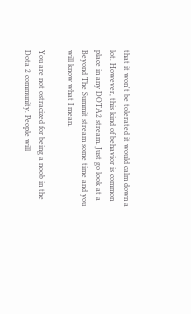that it won't be tolerated it would calm down a lot. However, this kind of behavior is common place in any DOTA2 stream. Just go look at a Beyond The Summit stream some time and you will know what I mean.

You are not ostracized for being a noob in the Dota 2 community. People will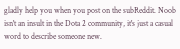gladly help you when you post on the subReddit. Noob isn't an insult in the Dota 2 community, it's just a casual word to describe someone new.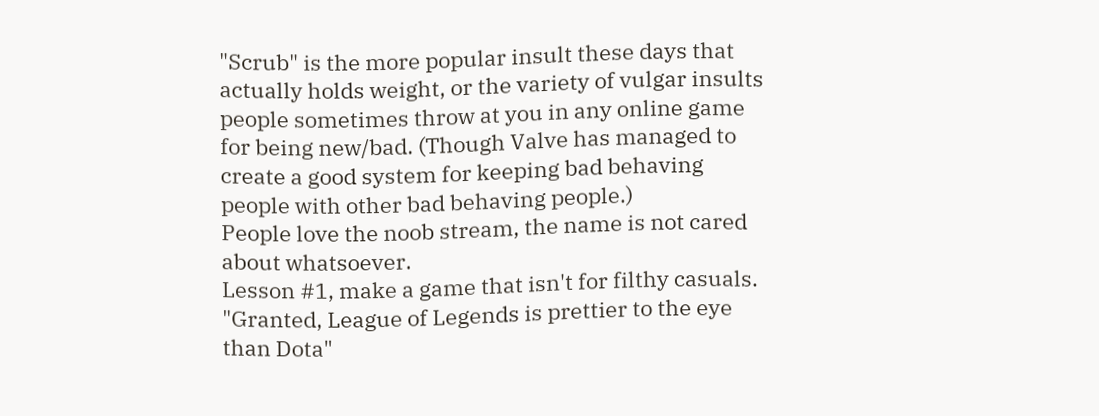"Scrub" is the more popular insult these days that actually holds weight, or the variety of vulgar insults people sometimes throw at you in any online game for being new/bad. (Though Valve has managed to create a good system for keeping bad behaving people with other bad behaving people.)
People love the noob stream, the name is not cared about whatsoever.
Lesson #1, make a game that isn't for filthy casuals.
"Granted, League of Legends is prettier to the eye than Dota"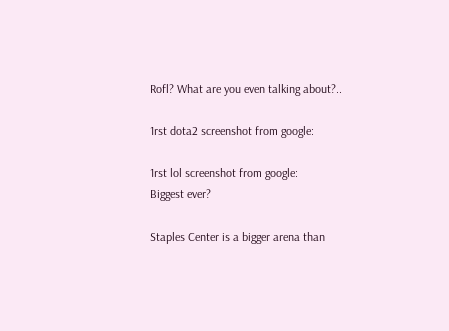Rofl? What are you even talking about?..

1rst dota2 screenshot from google:

1rst lol screenshot from google:
Biggest ever?

Staples Center is a bigger arena than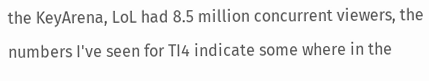the KeyArena, LoL had 8.5 million concurrent viewers, the numbers I've seen for TI4 indicate some where in the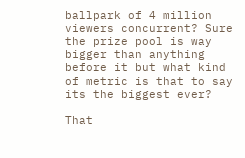ballpark of 4 million viewers concurrent? Sure the prize pool is way bigger than anything before it but what kind of metric is that to say its the biggest ever?

That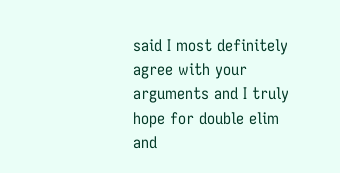said I most definitely agree with your arguments and I truly hope for double elim and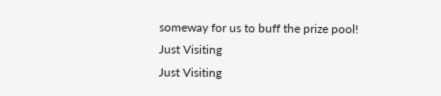someway for us to buff the prize pool!
Just Visiting
Just Visiting